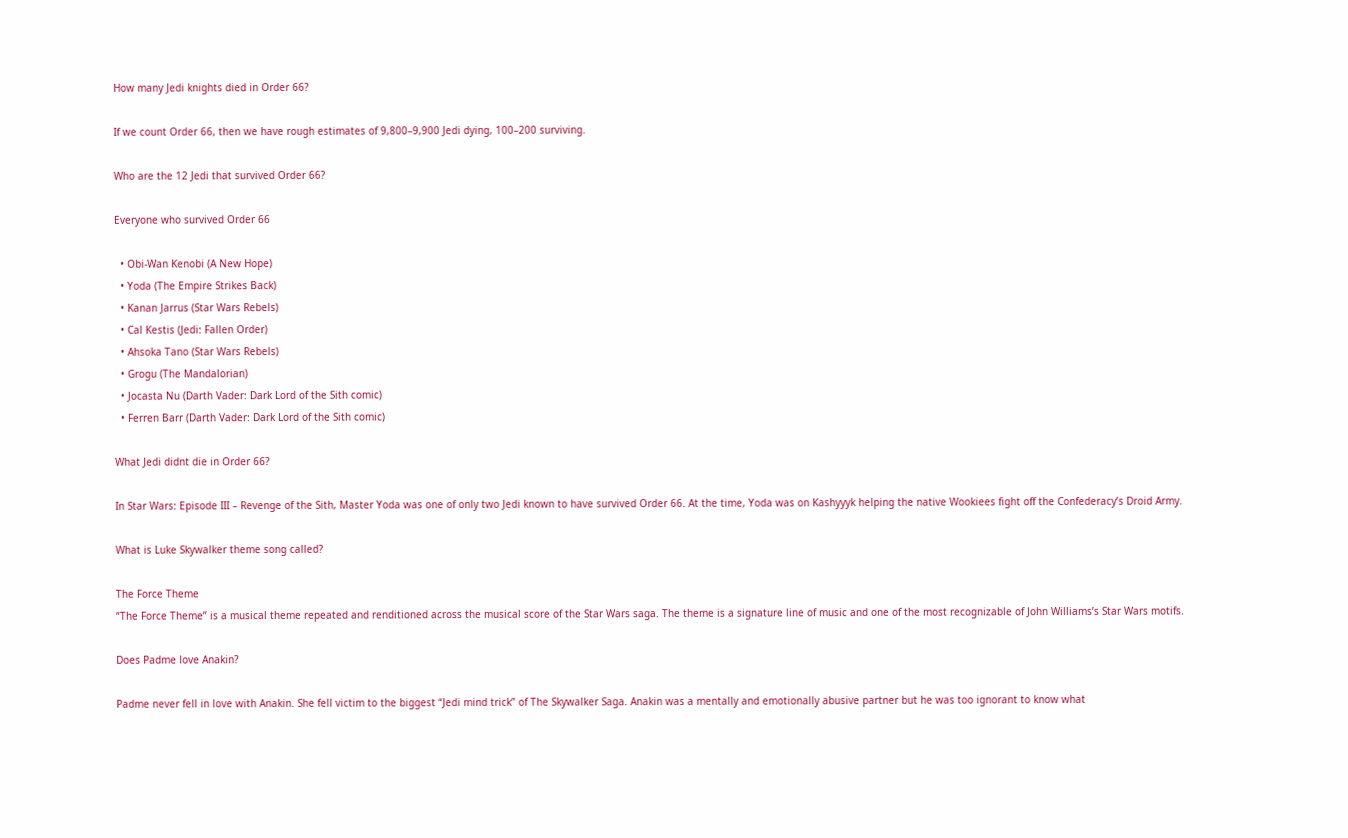How many Jedi knights died in Order 66?

If we count Order 66, then we have rough estimates of 9,800–9,900 Jedi dying, 100–200 surviving.

Who are the 12 Jedi that survived Order 66?

Everyone who survived Order 66

  • Obi-Wan Kenobi (A New Hope)
  • Yoda (The Empire Strikes Back)
  • Kanan Jarrus (Star Wars Rebels)
  • Cal Kestis (Jedi: Fallen Order)
  • Ahsoka Tano (Star Wars Rebels)
  • Grogu (The Mandalorian)
  • Jocasta Nu (Darth Vader: Dark Lord of the Sith comic)
  • Ferren Barr (Darth Vader: Dark Lord of the Sith comic)

What Jedi didnt die in Order 66?

In Star Wars: Episode III – Revenge of the Sith, Master Yoda was one of only two Jedi known to have survived Order 66. At the time, Yoda was on Kashyyyk helping the native Wookiees fight off the Confederacy’s Droid Army.

What is Luke Skywalker theme song called?

The Force Theme
“The Force Theme” is a musical theme repeated and renditioned across the musical score of the Star Wars saga. The theme is a signature line of music and one of the most recognizable of John Williams’s Star Wars motifs.

Does Padme love Anakin?

Padme never fell in love with Anakin. She fell victim to the biggest “Jedi mind trick” of The Skywalker Saga. Anakin was a mentally and emotionally abusive partner but he was too ignorant to know what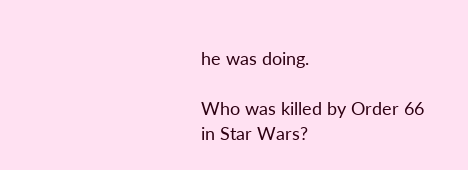he was doing.

Who was killed by Order 66 in Star Wars?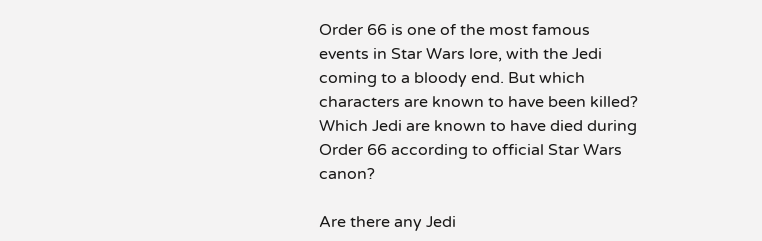Order 66 is one of the most famous events in Star Wars lore, with the Jedi coming to a bloody end. But which characters are known to have been killed? Which Jedi are known to have died during Order 66 according to official Star Wars canon?

Are there any Jedi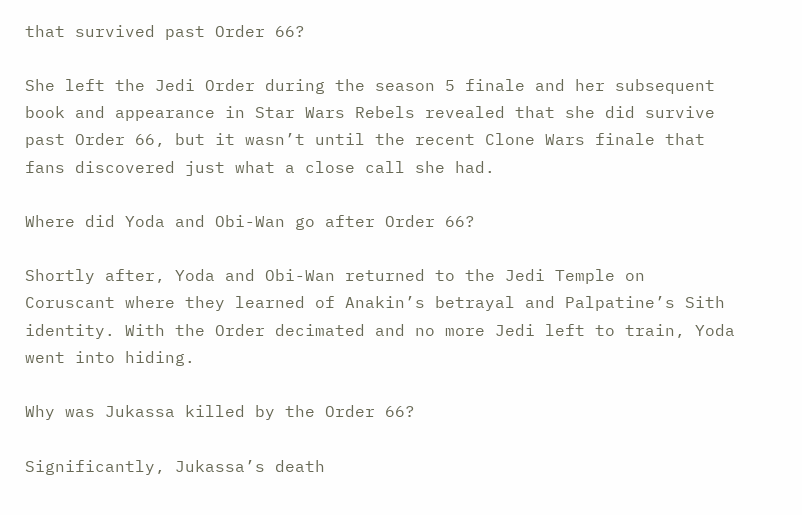that survived past Order 66?

She left the Jedi Order during the season 5 finale and her subsequent book and appearance in Star Wars Rebels revealed that she did survive past Order 66, but it wasn’t until the recent Clone Wars finale that fans discovered just what a close call she had.

Where did Yoda and Obi-Wan go after Order 66?

Shortly after, Yoda and Obi-Wan returned to the Jedi Temple on Coruscant where they learned of Anakin’s betrayal and Palpatine’s Sith identity. With the Order decimated and no more Jedi left to train, Yoda went into hiding.

Why was Jukassa killed by the Order 66?

Significantly, Jukassa’s death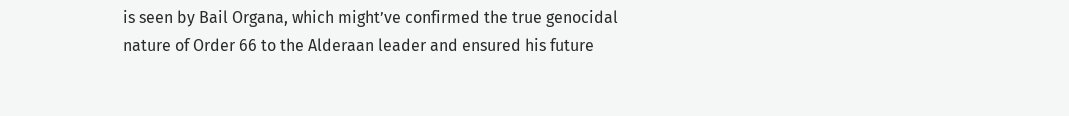is seen by Bail Organa, which might’ve confirmed the true genocidal nature of Order 66 to the Alderaan leader and ensured his future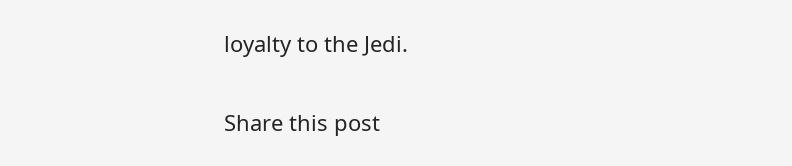loyalty to the Jedi.

Share this post